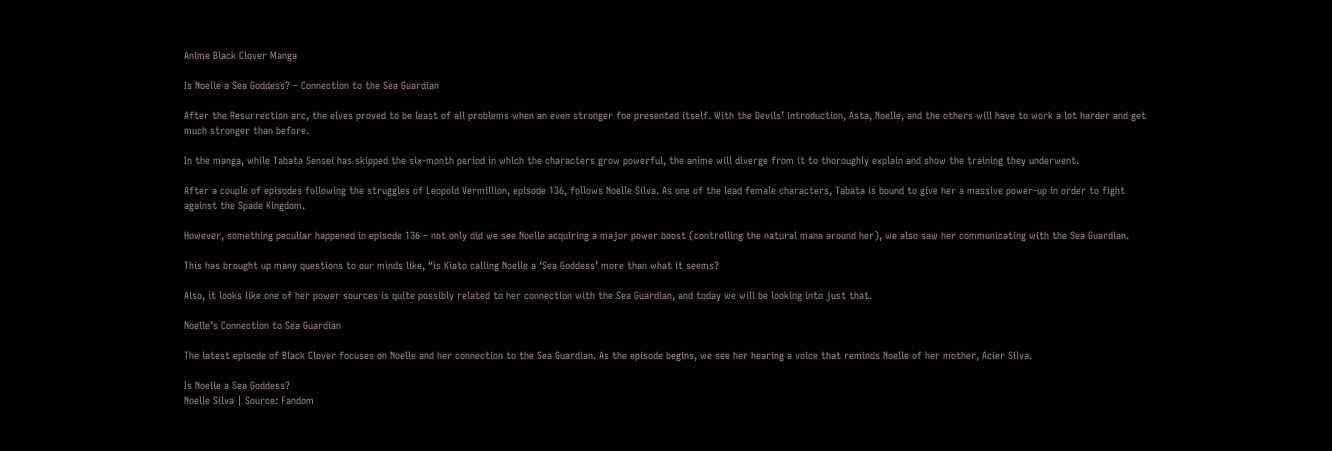Anime Black Clover Manga

Is Noelle a Sea Goddess? – Connection to the Sea Guardian

After the Resurrection arc, the elves proved to be least of all problems when an even stronger foe presented itself. With the Devils’ introduction, Asta, Noelle, and the others will have to work a lot harder and get much stronger than before.

In the manga, while Tabata Sensei has skipped the six-month period in which the characters grow powerful, the anime will diverge from it to thoroughly explain and show the training they underwent.

After a couple of episodes following the struggles of Leopold Vermillion, episode 136, follows Noelle Silva. As one of the lead female characters, Tabata is bound to give her a massive power-up in order to fight against the Spade Kingdom.

However, something peculiar happened in episode 136 – not only did we see Noelle acquiring a major power boost (controlling the natural mana around her), we also saw her communicating with the Sea Guardian.

This has brought up many questions to our minds like, “is Kiato calling Noelle a ‘Sea Goddess’ more than what it seems?

Also, it looks like one of her power sources is quite possibly related to her connection with the Sea Guardian, and today we will be looking into just that.

Noelle’s Connection to Sea Guardian

The latest episode of Black Clover focuses on Noelle and her connection to the Sea Guardian. As the episode begins, we see her hearing a voice that reminds Noelle of her mother, Acier Silva.

Is Noelle a Sea Goddess?
Noelle Silva | Source: Fandom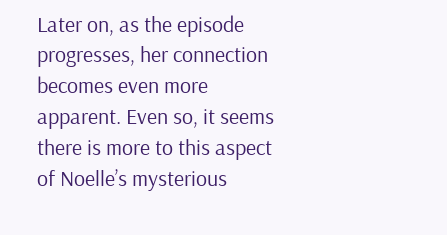Later on, as the episode progresses, her connection becomes even more apparent. Even so, it seems there is more to this aspect of Noelle’s mysterious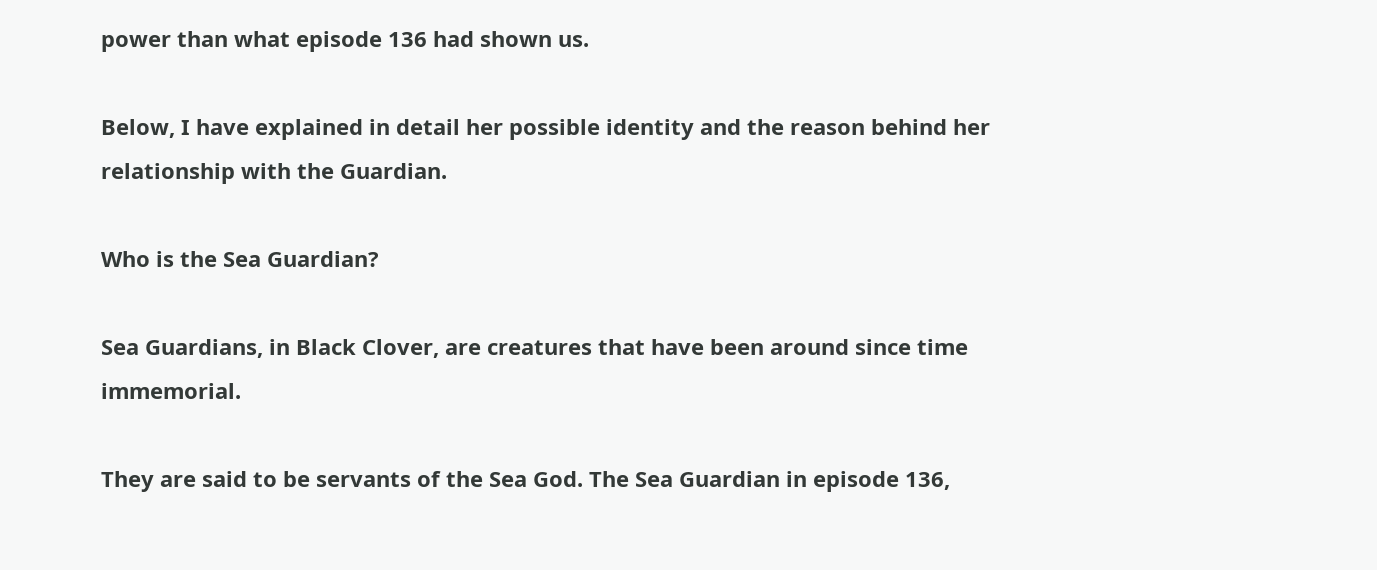power than what episode 136 had shown us.

Below, I have explained in detail her possible identity and the reason behind her relationship with the Guardian.

Who is the Sea Guardian?

Sea Guardians, in Black Clover, are creatures that have been around since time immemorial.

They are said to be servants of the Sea God. The Sea Guardian in episode 136,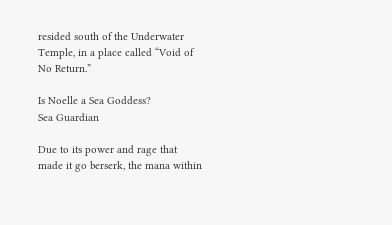resided south of the Underwater Temple, in a place called “Void of No Return.”

Is Noelle a Sea Goddess?
Sea Guardian

Due to its power and rage that made it go berserk, the mana within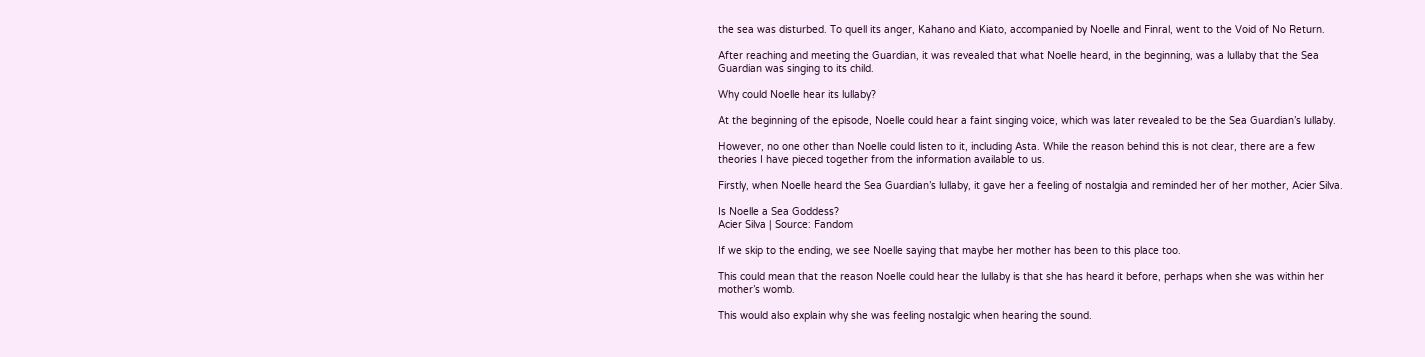the sea was disturbed. To quell its anger, Kahano and Kiato, accompanied by Noelle and Finral, went to the Void of No Return.

After reaching and meeting the Guardian, it was revealed that what Noelle heard, in the beginning, was a lullaby that the Sea Guardian was singing to its child.

Why could Noelle hear its lullaby?

At the beginning of the episode, Noelle could hear a faint singing voice, which was later revealed to be the Sea Guardian’s lullaby.

However, no one other than Noelle could listen to it, including Asta. While the reason behind this is not clear, there are a few theories I have pieced together from the information available to us.

Firstly, when Noelle heard the Sea Guardian’s lullaby, it gave her a feeling of nostalgia and reminded her of her mother, Acier Silva.

Is Noelle a Sea Goddess?
Acier Silva | Source: Fandom

If we skip to the ending, we see Noelle saying that maybe her mother has been to this place too.

This could mean that the reason Noelle could hear the lullaby is that she has heard it before, perhaps when she was within her mother’s womb.

This would also explain why she was feeling nostalgic when hearing the sound.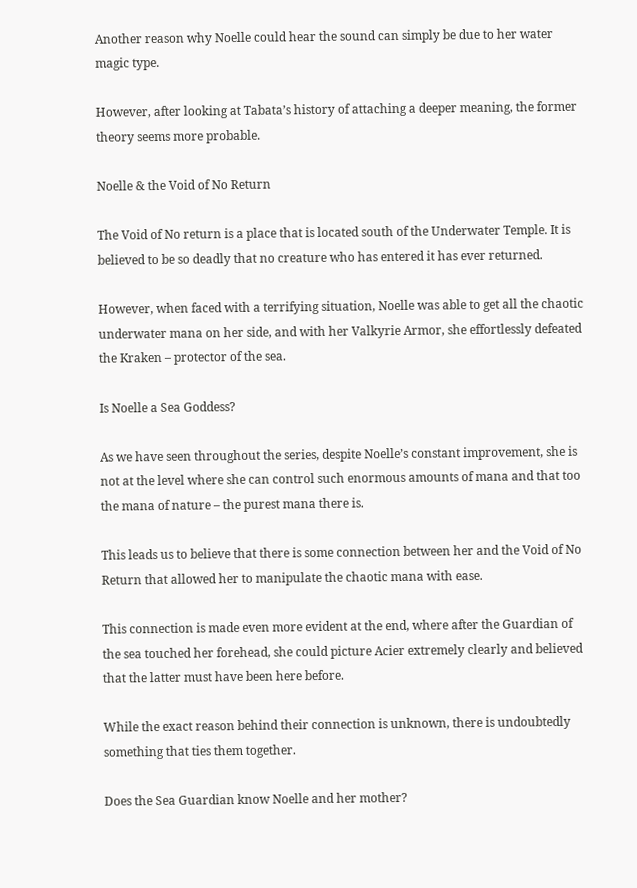Another reason why Noelle could hear the sound can simply be due to her water magic type.

However, after looking at Tabata’s history of attaching a deeper meaning, the former theory seems more probable.

Noelle & the Void of No Return

The Void of No return is a place that is located south of the Underwater Temple. It is believed to be so deadly that no creature who has entered it has ever returned.

However, when faced with a terrifying situation, Noelle was able to get all the chaotic underwater mana on her side, and with her Valkyrie Armor, she effortlessly defeated the Kraken – protector of the sea.

Is Noelle a Sea Goddess?

As we have seen throughout the series, despite Noelle’s constant improvement, she is not at the level where she can control such enormous amounts of mana and that too the mana of nature – the purest mana there is.

This leads us to believe that there is some connection between her and the Void of No Return that allowed her to manipulate the chaotic mana with ease.

This connection is made even more evident at the end, where after the Guardian of the sea touched her forehead, she could picture Acier extremely clearly and believed that the latter must have been here before.

While the exact reason behind their connection is unknown, there is undoubtedly something that ties them together.

Does the Sea Guardian know Noelle and her mother?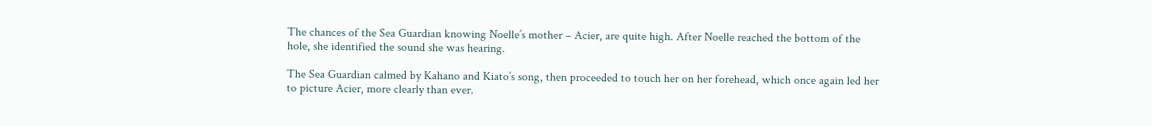The chances of the Sea Guardian knowing Noelle’s mother – Acier, are quite high. After Noelle reached the bottom of the hole, she identified the sound she was hearing.

The Sea Guardian calmed by Kahano and Kiato’s song, then proceeded to touch her on her forehead, which once again led her to picture Acier, more clearly than ever.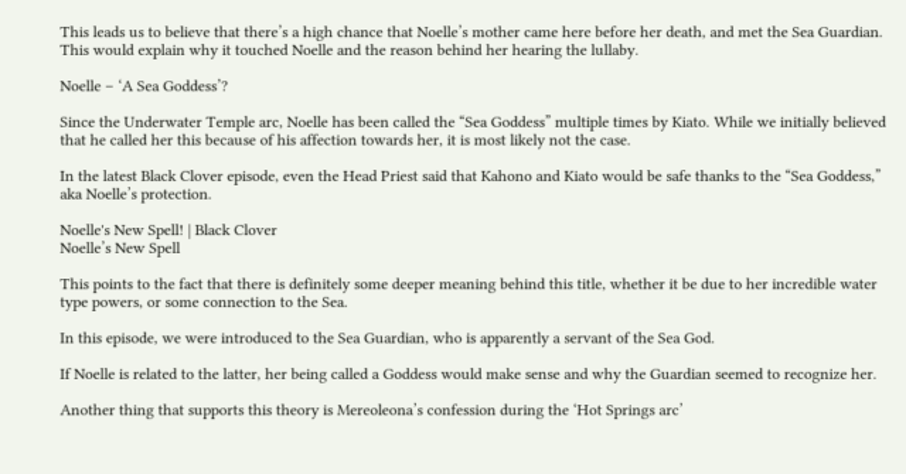This leads us to believe that there’s a high chance that Noelle’s mother came here before her death, and met the Sea Guardian. This would explain why it touched Noelle and the reason behind her hearing the lullaby.

Noelle – ‘A Sea Goddess’?

Since the Underwater Temple arc, Noelle has been called the “Sea Goddess” multiple times by Kiato. While we initially believed that he called her this because of his affection towards her, it is most likely not the case.

In the latest Black Clover episode, even the Head Priest said that Kahono and Kiato would be safe thanks to the “Sea Goddess,” aka Noelle’s protection.

Noelle's New Spell! | Black Clover
Noelle’s New Spell

This points to the fact that there is definitely some deeper meaning behind this title, whether it be due to her incredible water type powers, or some connection to the Sea.

In this episode, we were introduced to the Sea Guardian, who is apparently a servant of the Sea God.

If Noelle is related to the latter, her being called a Goddess would make sense and why the Guardian seemed to recognize her.

Another thing that supports this theory is Mereoleona’s confession during the ‘Hot Springs arc’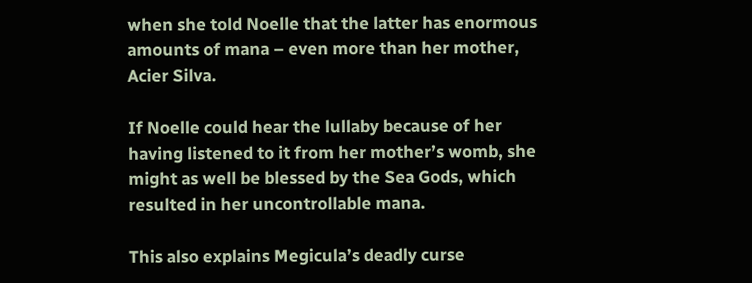when she told Noelle that the latter has enormous amounts of mana – even more than her mother, Acier Silva.

If Noelle could hear the lullaby because of her having listened to it from her mother’s womb, she might as well be blessed by the Sea Gods, which resulted in her uncontrollable mana.

This also explains Megicula’s deadly curse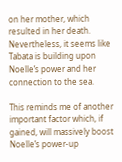on her mother, which resulted in her death. Nevertheless, it seems like Tabata is building upon Noelle’s power and her connection to the sea.

This reminds me of another important factor which, if gained, will massively boost Noelle’s power-up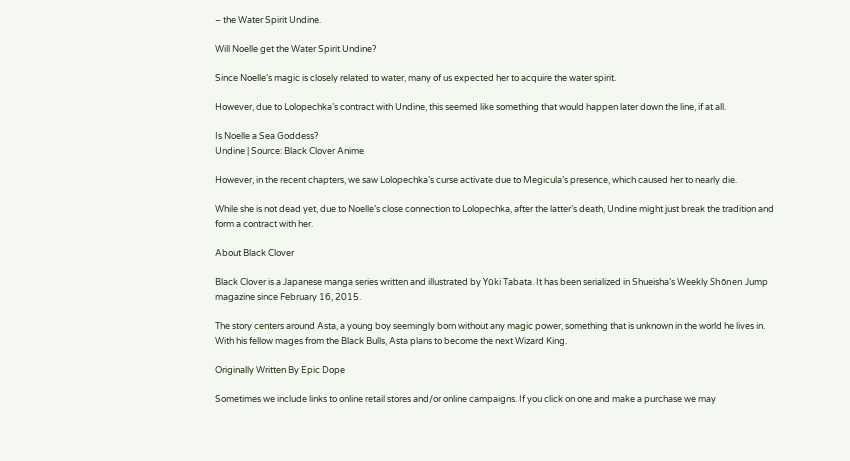– the Water Spirit Undine.

Will Noelle get the Water Spirit Undine?

Since Noelle’s magic is closely related to water, many of us expected her to acquire the water spirit.

However, due to Lolopechka’s contract with Undine, this seemed like something that would happen later down the line, if at all.

Is Noelle a Sea Goddess?
Undine | Source: Black Clover Anime

However, in the recent chapters, we saw Lolopechka’s curse activate due to Megicula’s presence, which caused her to nearly die.

While she is not dead yet, due to Noelle’s close connection to Lolopechka, after the latter’s death, Undine might just break the tradition and form a contract with her.

About Black Clover

Black Clover is a Japanese manga series written and illustrated by Yūki Tabata. It has been serialized in Shueisha’s Weekly Shōnen Jump magazine since February 16, 2015.

The story centers around Asta, a young boy seemingly born without any magic power, something that is unknown in the world he lives in. With his fellow mages from the Black Bulls, Asta plans to become the next Wizard King.

Originally Written By Epic Dope

Sometimes we include links to online retail stores and/or online campaigns. If you click on one and make a purchase we may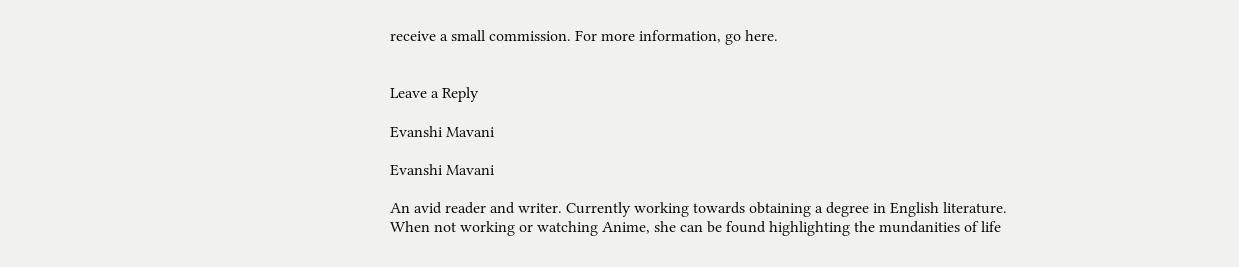receive a small commission. For more information, go here.


Leave a Reply

Evanshi Mavani

Evanshi Mavani

An avid reader and writer. Currently working towards obtaining a degree in English literature. When not working or watching Anime, she can be found highlighting the mundanities of life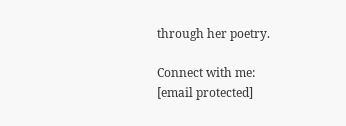through her poetry.

Connect with me:
[email protected]